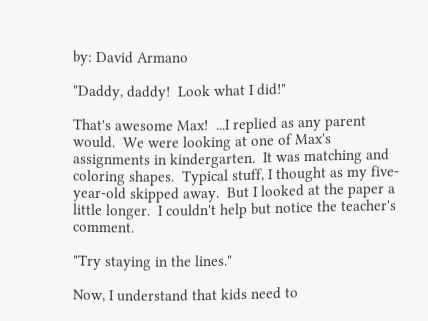by: David Armano

"Daddy, daddy!  Look what I did!"

That's awesome Max!  ...I replied as any parent would.  We were looking at one of Max's assignments in kindergarten.  It was matching and coloring shapes.  Typical stuff, I thought as my five-year-old skipped away.  But I looked at the paper a little longer.  I couldn't help but notice the teacher's comment.

"Try staying in the lines."

Now, I understand that kids need to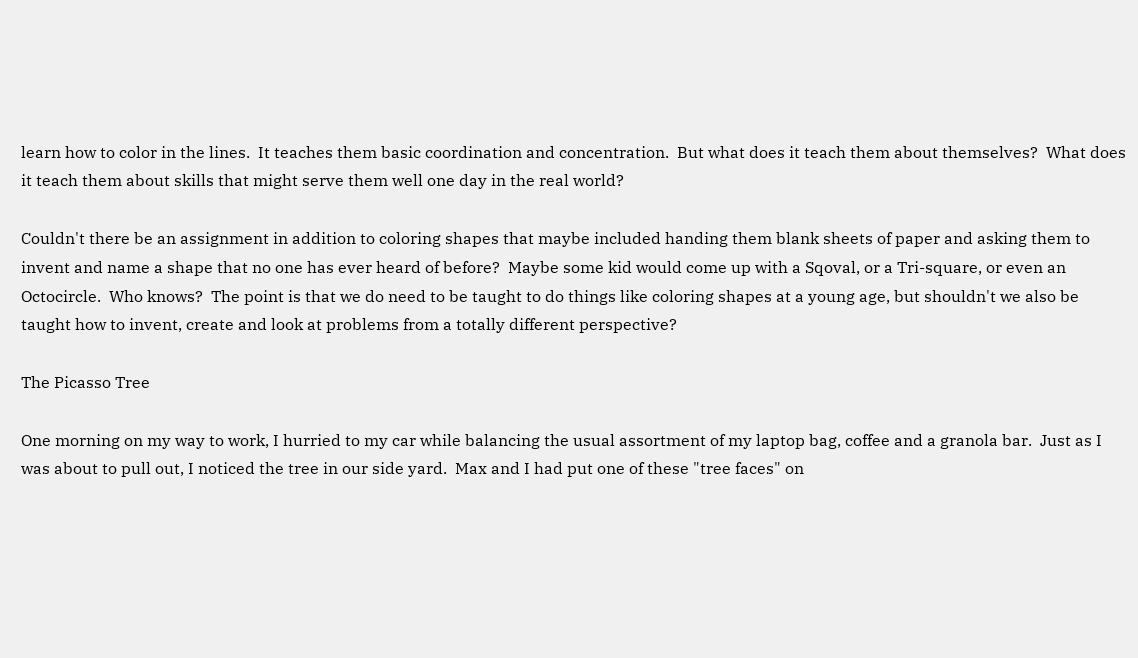learn how to color in the lines.  It teaches them basic coordination and concentration.  But what does it teach them about themselves?  What does it teach them about skills that might serve them well one day in the real world?

Couldn't there be an assignment in addition to coloring shapes that maybe included handing them blank sheets of paper and asking them to invent and name a shape that no one has ever heard of before?  Maybe some kid would come up with a Sqoval, or a Tri-square, or even an Octocircle.  Who knows?  The point is that we do need to be taught to do things like coloring shapes at a young age, but shouldn't we also be taught how to invent, create and look at problems from a totally different perspective?

The Picasso Tree

One morning on my way to work, I hurried to my car while balancing the usual assortment of my laptop bag, coffee and a granola bar.  Just as I was about to pull out, I noticed the tree in our side yard.  Max and I had put one of these "tree faces" on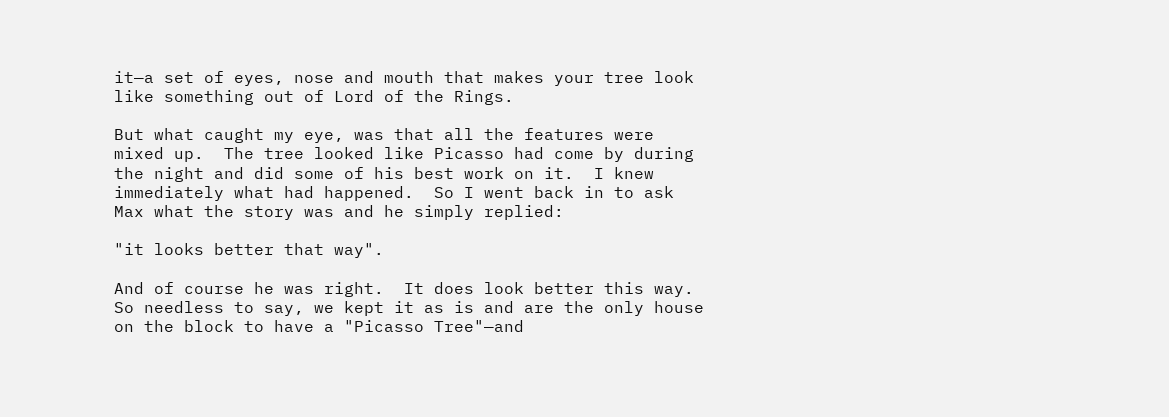it—a set of eyes, nose and mouth that makes your tree look like something out of Lord of the Rings.

But what caught my eye, was that all the features were mixed up.  The tree looked like Picasso had come by during the night and did some of his best work on it.  I knew immediately what had happened.  So I went back in to ask Max what the story was and he simply replied:

"it looks better that way".

And of course he was right.  It does look better this way.  So needless to say, we kept it as is and are the only house on the block to have a "Picasso Tree"—and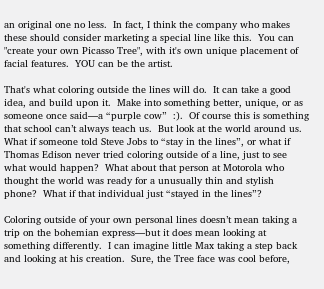an original one no less.  In fact, I think the company who makes these should consider marketing a special line like this.  You can "create your own Picasso Tree", with it's own unique placement of facial features.  YOU can be the artist.

That's what coloring outside the lines will do.  It can take a good idea, and build upon it.  Make into something better, unique, or as someone once said—a “purple cow”  :).  Of course this is something that school can’t always teach us.  But look at the world around us.  What if someone told Steve Jobs to “stay in the lines”, or what if Thomas Edison never tried coloring outside of a line, just to see what would happen?  What about that person at Motorola who thought the world was ready for a unusually thin and stylish phone?  What if that individual just “stayed in the lines”?

Coloring outside of your own personal lines doesn’t mean taking a trip on the bohemian express—but it does mean looking at something differently.  I can imagine little Max taking a step back and looking at his creation.  Sure, the Tree face was cool before,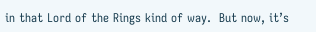in that Lord of the Rings kind of way.  But now, it’s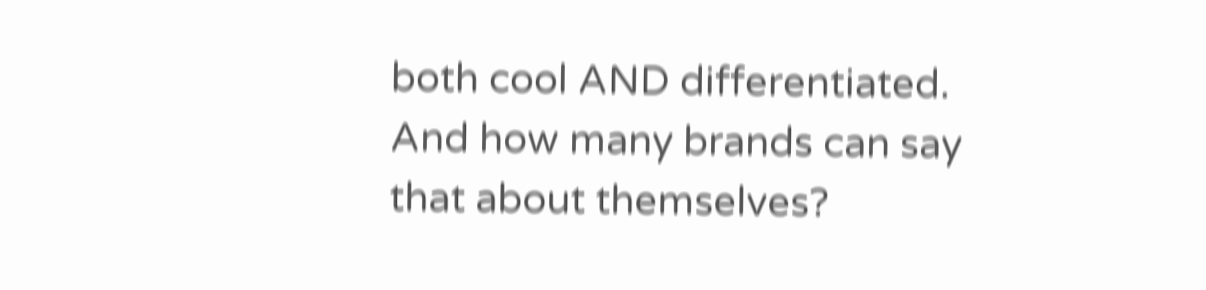both cool AND differentiated.  And how many brands can say that about themselves?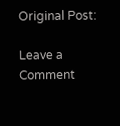Original Post:

Leave a Comment